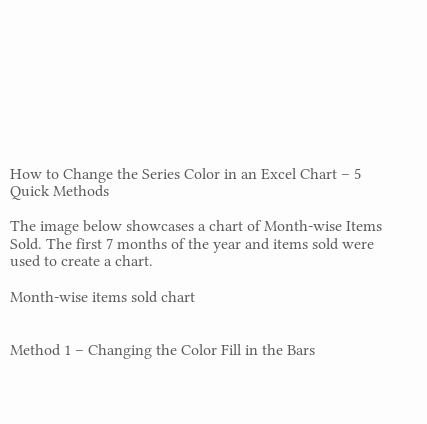How to Change the Series Color in an Excel Chart – 5 Quick Methods

The image below showcases a chart of Month-wise Items Sold. The first 7 months of the year and items sold were used to create a chart.

Month-wise items sold chart


Method 1 – Changing the Color Fill in the Bars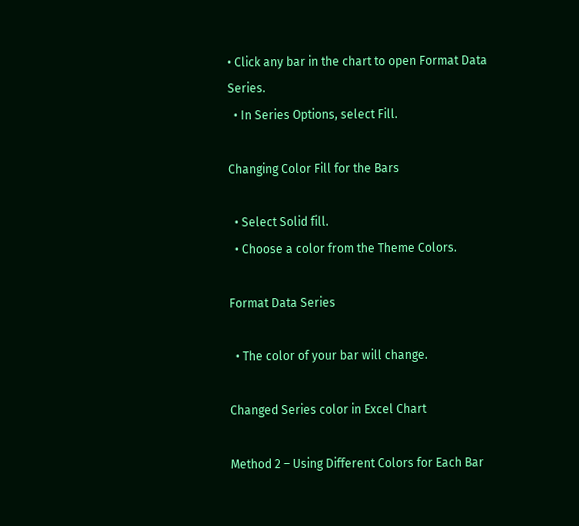• Click any bar in the chart to open Format Data Series.
  • In Series Options, select Fill.

Changing Color Fill for the Bars

  • Select Solid fill.
  • Choose a color from the Theme Colors.

Format Data Series

  • The color of your bar will change.

Changed Series color in Excel Chart

Method 2 – Using Different Colors for Each Bar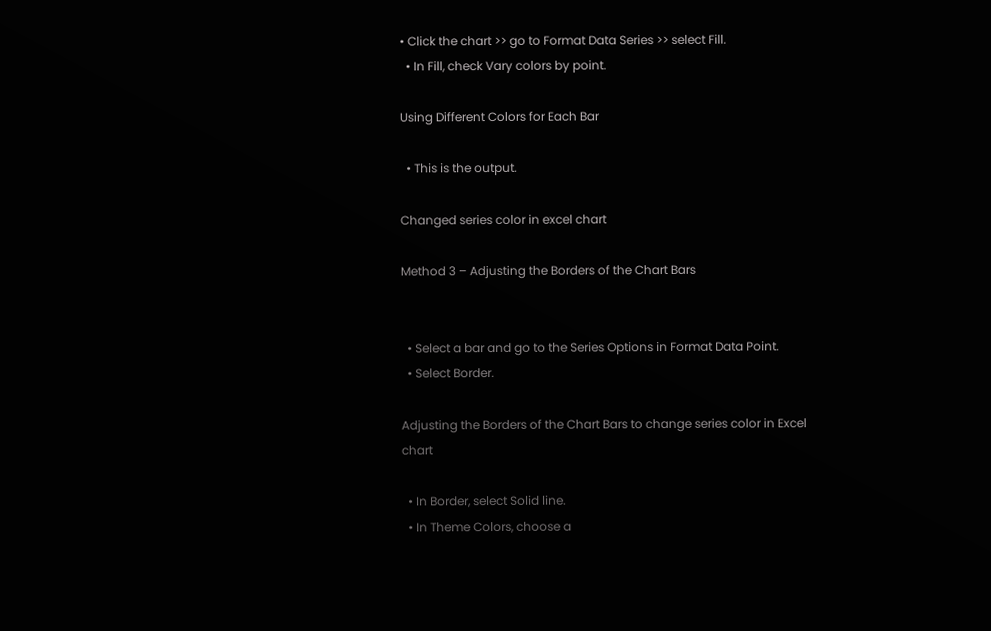• Click the chart >> go to Format Data Series >> select Fill.
  • In Fill, check Vary colors by point.

Using Different Colors for Each Bar

  • This is the output.

Changed series color in excel chart

Method 3 – Adjusting the Borders of the Chart Bars


  • Select a bar and go to the Series Options in Format Data Point.
  • Select Border.

Adjusting the Borders of the Chart Bars to change series color in Excel chart

  • In Border, select Solid line.
  • In Theme Colors, choose a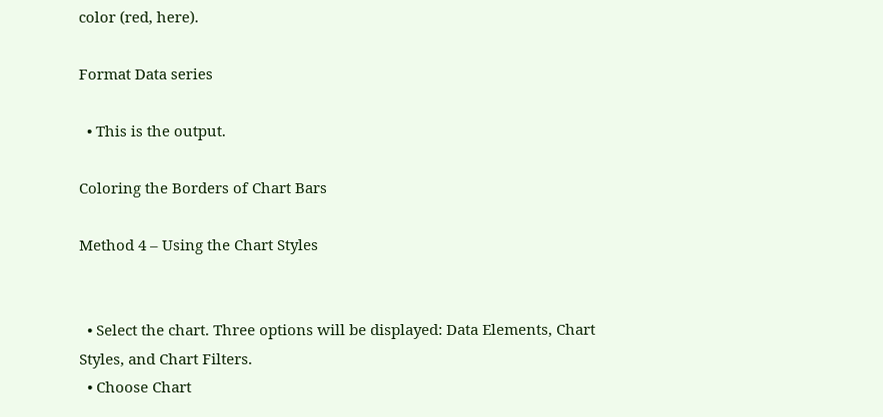color (red, here).

Format Data series

  • This is the output.

Coloring the Borders of Chart Bars

Method 4 – Using the Chart Styles


  • Select the chart. Three options will be displayed: Data Elements, Chart Styles, and Chart Filters.
  • Choose Chart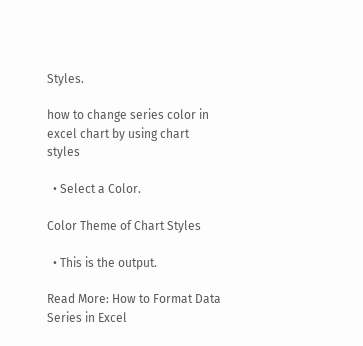Styles.

how to change series color in excel chart by using chart styles

  • Select a Color.

Color Theme of Chart Styles

  • This is the output.

Read More: How to Format Data Series in Excel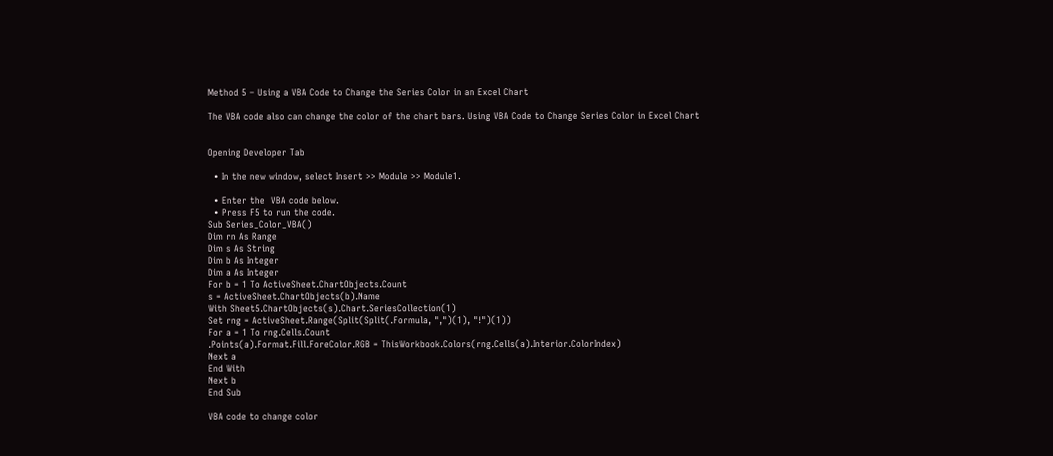Method 5 – Using a VBA Code to Change the Series Color in an Excel Chart

The VBA code also can change the color of the chart bars. Using VBA Code to Change Series Color in Excel Chart


Opening Developer Tab

  • In the new window, select Insert >> Module >> Module1.

  • Enter the  VBA code below.
  • Press F5 to run the code.
Sub Series_Color_VBA()
Dim rn As Range
Dim s As String
Dim b As Integer
Dim a As Integer
For b = 1 To ActiveSheet.ChartObjects.Count
s = ActiveSheet.ChartObjects(b).Name
With Sheet5.ChartObjects(s).Chart.SeriesCollection(1)
Set rng = ActiveSheet.Range(Split(Split(.Formula, ",")(1), "!")(1))
For a = 1 To rng.Cells.Count
.Points(a).Format.Fill.ForeColor.RGB = ThisWorkbook.Colors(rng.Cells(a).Interior.ColorIndex)
Next a
End With
Next b
End Sub

VBA code to change color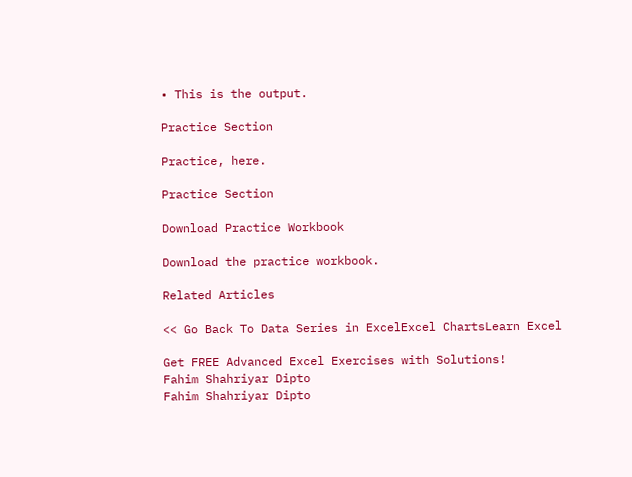• This is the output.

Practice Section

Practice, here.

Practice Section

Download Practice Workbook

Download the practice workbook.

Related Articles

<< Go Back To Data Series in ExcelExcel ChartsLearn Excel

Get FREE Advanced Excel Exercises with Solutions!
Fahim Shahriyar Dipto
Fahim Shahriyar Dipto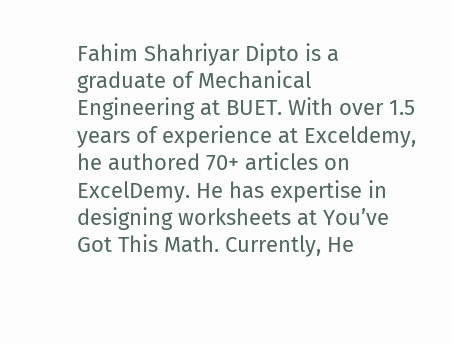Fahim Shahriyar Dipto is a graduate of Mechanical Engineering at BUET. With over 1.5 years of experience at Exceldemy, he authored 70+ articles on ExcelDemy. He has expertise in designing worksheets at You’ve Got This Math. Currently, He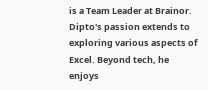is a Team Leader at Brainor. Dipto's passion extends to exploring various aspects of Excel. Beyond tech, he enjoys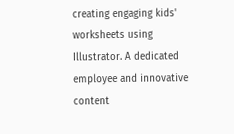creating engaging kids' worksheets using Illustrator. A dedicated employee and innovative content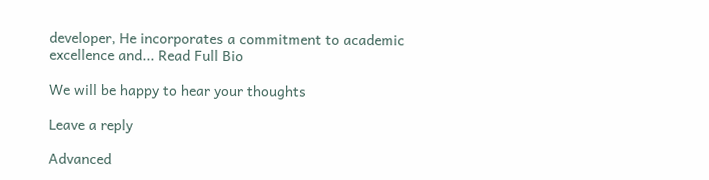developer, He incorporates a commitment to academic excellence and... Read Full Bio

We will be happy to hear your thoughts

Leave a reply

Advanced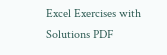Excel Exercises with Solutions PDF